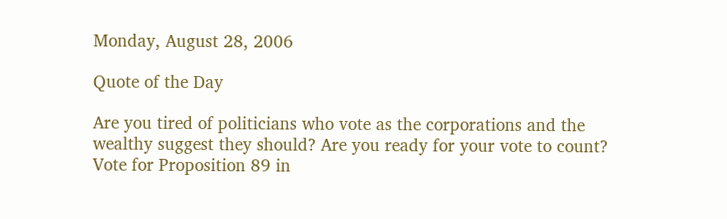Monday, August 28, 2006

Quote of the Day

Are you tired of politicians who vote as the corporations and the wealthy suggest they should? Are you ready for your vote to count? Vote for Proposition 89 in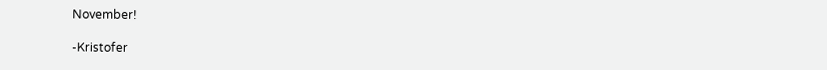November!

-Kristofer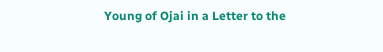Young of Ojai in a Letter to the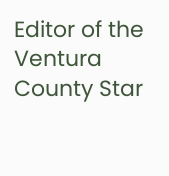Editor of the Ventura County Star